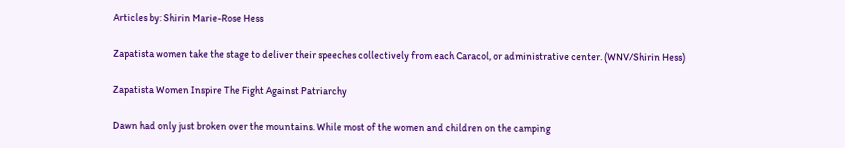Articles by: Shirin Marie-Rose Hess

Zapatista women take the stage to deliver their speeches collectively from each Caracol, or administrative center. (WNV/Shirin Hess)

Zapatista Women Inspire The Fight Against Patriarchy

Dawn had only just broken over the mountains. While most of the women and children on the camping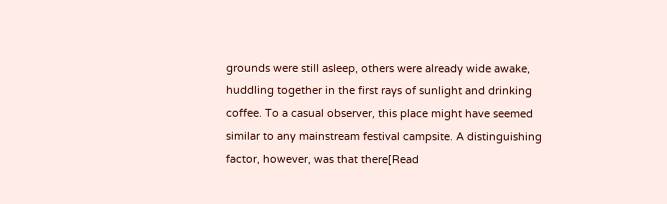grounds were still asleep, others were already wide awake, huddling together in the first rays of sunlight and drinking coffee. To a casual observer, this place might have seemed similar to any mainstream festival campsite. A distinguishing factor, however, was that there[Read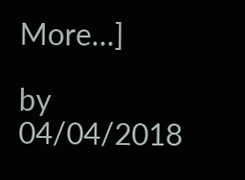More…]

by 04/04/2018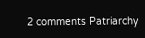2 comments Patriarchy